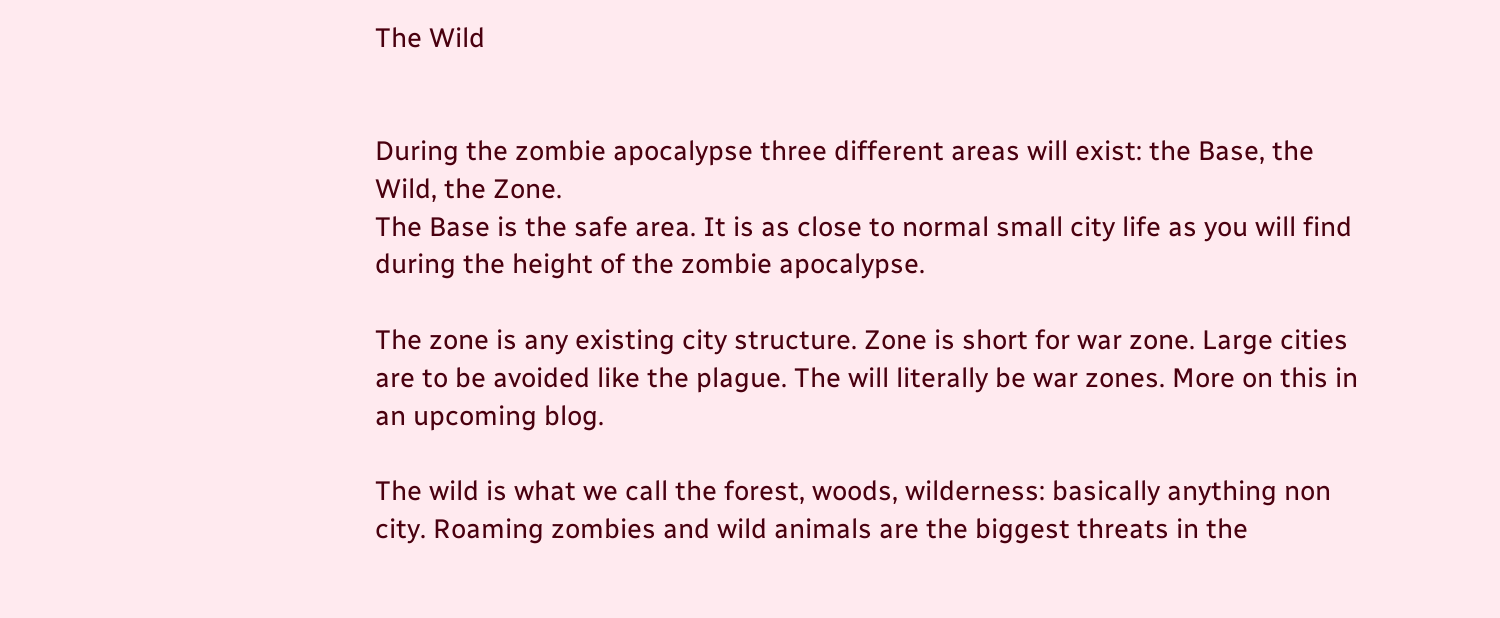The Wild


During the zombie apocalypse three different areas will exist: the Base, the Wild, the Zone.
The Base is the safe area. It is as close to normal small city life as you will find during the height of the zombie apocalypse.

The zone is any existing city structure. Zone is short for war zone. Large cities are to be avoided like the plague. The will literally be war zones. More on this in an upcoming blog.

The wild is what we call the forest, woods, wilderness: basically anything non city. Roaming zombies and wild animals are the biggest threats in the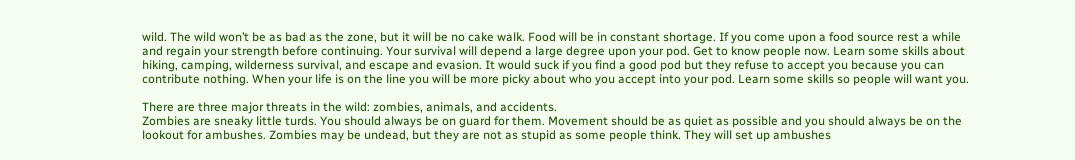wild. The wild won’t be as bad as the zone, but it will be no cake walk. Food will be in constant shortage. If you come upon a food source rest a while and regain your strength before continuing. Your survival will depend a large degree upon your pod. Get to know people now. Learn some skills about hiking, camping, wilderness survival, and escape and evasion. It would suck if you find a good pod but they refuse to accept you because you can contribute nothing. When your life is on the line you will be more picky about who you accept into your pod. Learn some skills so people will want you.

There are three major threats in the wild: zombies, animals, and accidents.
Zombies are sneaky little turds. You should always be on guard for them. Movement should be as quiet as possible and you should always be on the lookout for ambushes. Zombies may be undead, but they are not as stupid as some people think. They will set up ambushes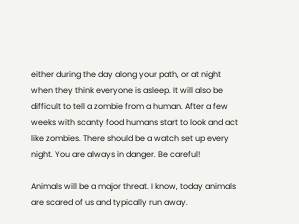either during the day along your path, or at night when they think everyone is asleep. It will also be difficult to tell a zombie from a human. After a few weeks with scanty food humans start to look and act like zombies. There should be a watch set up every night. You are always in danger. Be careful!

Animals will be a major threat. I know, today animals are scared of us and typically run away.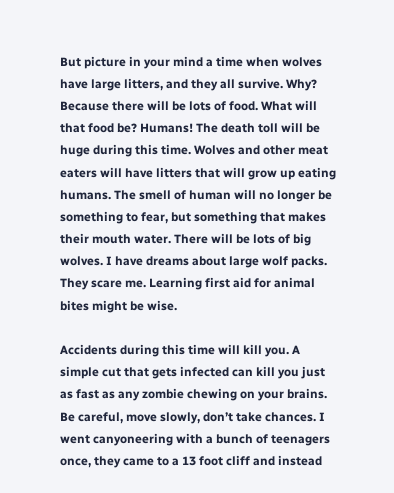But picture in your mind a time when wolves have large litters, and they all survive. Why? Because there will be lots of food. What will that food be? Humans! The death toll will be huge during this time. Wolves and other meat eaters will have litters that will grow up eating humans. The smell of human will no longer be something to fear, but something that makes their mouth water. There will be lots of big wolves. I have dreams about large wolf packs. They scare me. Learning first aid for animal bites might be wise.

Accidents during this time will kill you. A simple cut that gets infected can kill you just as fast as any zombie chewing on your brains. Be careful, move slowly, don’t take chances. I went canyoneering with a bunch of teenagers once, they came to a 13 foot cliff and instead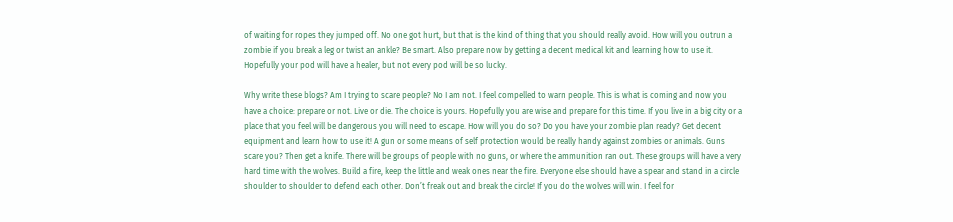of waiting for ropes they jumped off. No one got hurt, but that is the kind of thing that you should really avoid. How will you outrun a zombie if you break a leg or twist an ankle? Be smart. Also prepare now by getting a decent medical kit and learning how to use it. Hopefully your pod will have a healer, but not every pod will be so lucky.

Why write these blogs? Am I trying to scare people? No I am not. I feel compelled to warn people. This is what is coming and now you have a choice: prepare or not. Live or die. The choice is yours. Hopefully you are wise and prepare for this time. If you live in a big city or a place that you feel will be dangerous you will need to escape. How will you do so? Do you have your zombie plan ready? Get decent equipment and learn how to use it! A gun or some means of self protection would be really handy against zombies or animals. Guns scare you? Then get a knife. There will be groups of people with no guns, or where the ammunition ran out. These groups will have a very hard time with the wolves. Build a fire, keep the little and weak ones near the fire. Everyone else should have a spear and stand in a circle shoulder to shoulder to defend each other. Don’t freak out and break the circle! If you do the wolves will win. I feel for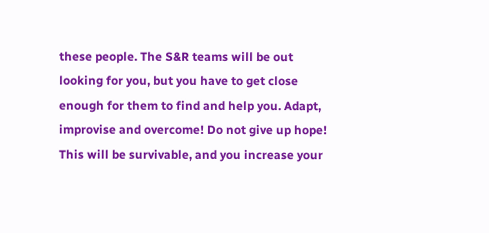these people. The S&R teams will be out looking for you, but you have to get close enough for them to find and help you. Adapt, improvise and overcome! Do not give up hope! This will be survivable, and you increase your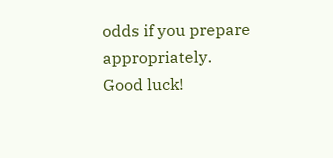odds if you prepare appropriately.
Good luck!